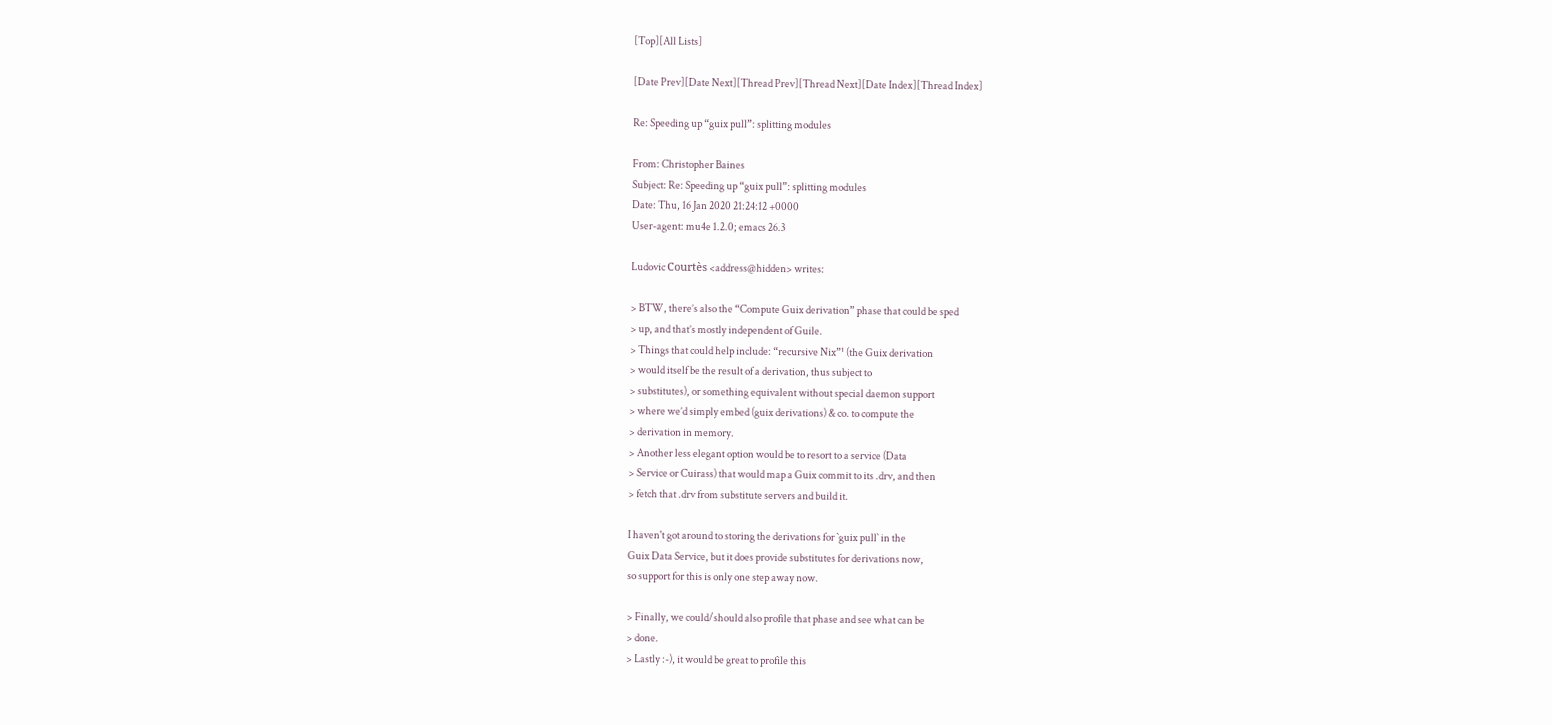[Top][All Lists]

[Date Prev][Date Next][Thread Prev][Thread Next][Date Index][Thread Index]

Re: Speeding up “guix pull”: splitting modules

From: Christopher Baines
Subject: Re: Speeding up “guix pull”: splitting modules
Date: Thu, 16 Jan 2020 21:24:12 +0000
User-agent: mu4e 1.2.0; emacs 26.3

Ludovic Courtès <address@hidden> writes:

> BTW, there’s also the “Compute Guix derivation” phase that could be sped
> up, and that’s mostly independent of Guile.
> Things that could help include: “recursive Nix”¹ (the Guix derivation
> would itself be the result of a derivation, thus subject to
> substitutes), or something equivalent without special daemon support
> where we’d simply embed (guix derivations) & co. to compute the
> derivation in memory.
> Another less elegant option would be to resort to a service (Data
> Service or Cuirass) that would map a Guix commit to its .drv, and then
> fetch that .drv from substitute servers and build it.

I haven't got around to storing the derivations for `guix pull` in the
Guix Data Service, but it does provide substitutes for derivations now,
so support for this is only one step away now.

> Finally, we could/should also profile that phase and see what can be
> done.
> Lastly :-), it would be great to profile this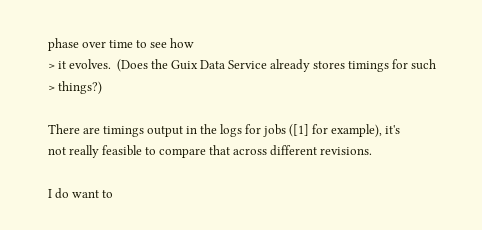phase over time to see how
> it evolves.  (Does the Guix Data Service already stores timings for such
> things?)

There are timings output in the logs for jobs ([1] for example), it's
not really feasible to compare that across different revisions.

I do want to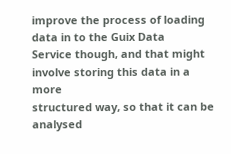improve the process of loading data in to the Guix Data
Service though, and that might involve storing this data in a more
structured way, so that it can be analysed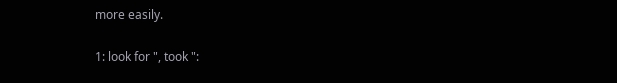more easily.

1: look for ", took ":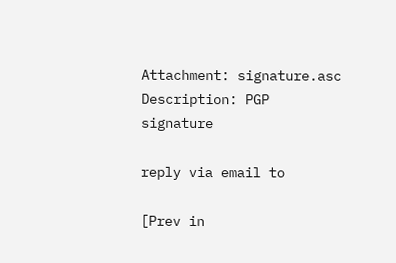Attachment: signature.asc
Description: PGP signature

reply via email to

[Prev in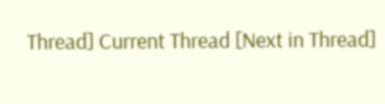Thread] Current Thread [Next in Thread]